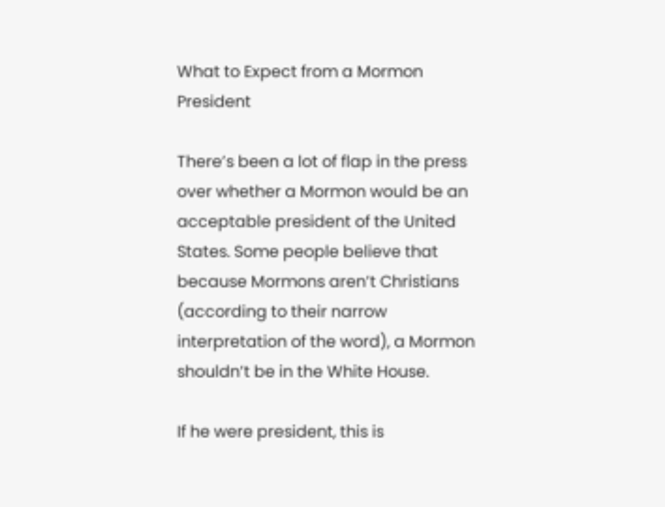What to Expect from a Mormon President

There’s been a lot of flap in the press over whether a Mormon would be an acceptable president of the United States. Some people believe that because Mormons aren’t Christians (according to their narrow interpretation of the word), a Mormon shouldn’t be in the White House.

If he were president, this is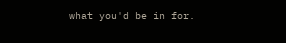what you'd be in for.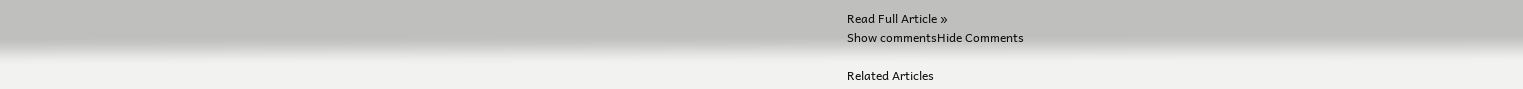Read Full Article »
Show commentsHide Comments

Related Articles